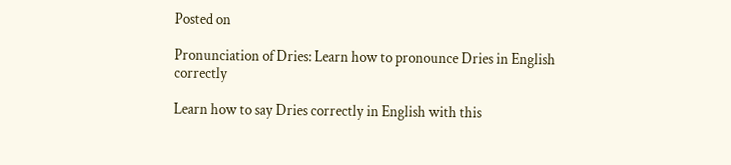Posted on

Pronunciation of Dries: Learn how to pronounce Dries in English correctly

Learn how to say Dries correctly in English with this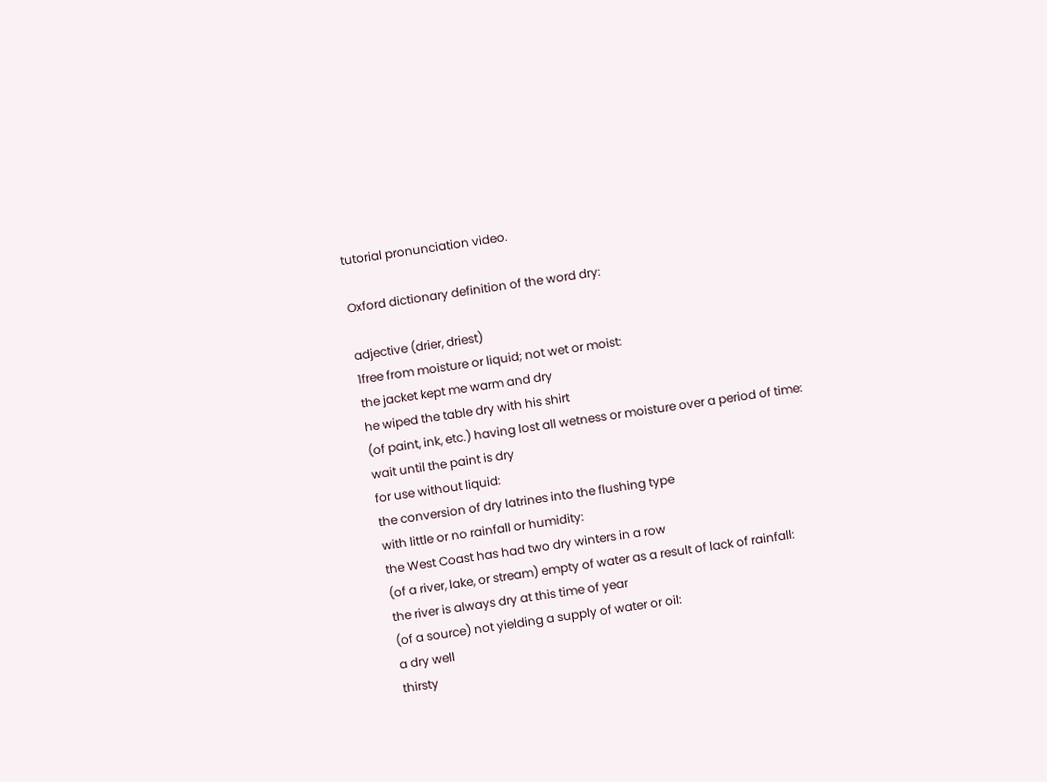tutorial pronunciation video.

Oxford dictionary definition of the word dry:

adjective (drier, driest)
1free from moisture or liquid; not wet or moist:
the jacket kept me warm and dry
he wiped the table dry with his shirt
(of paint, ink, etc.) having lost all wetness or moisture over a period of time:
wait until the paint is dry
for use without liquid:
the conversion of dry latrines into the flushing type
with little or no rainfall or humidity:
the West Coast has had two dry winters in a row
(of a river, lake, or stream) empty of water as a result of lack of rainfall:
the river is always dry at this time of year
(of a source) not yielding a supply of water or oil:
a dry well
thirsty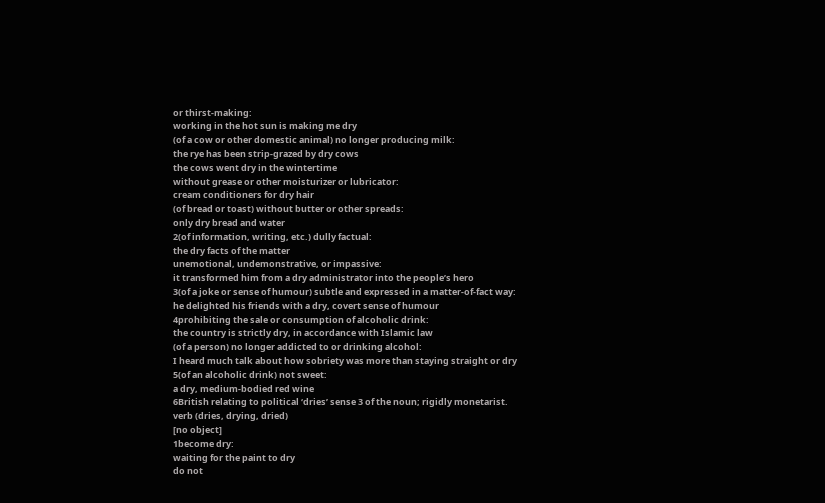or thirst-making:
working in the hot sun is making me dry
(of a cow or other domestic animal) no longer producing milk:
the rye has been strip-grazed by dry cows
the cows went dry in the wintertime
without grease or other moisturizer or lubricator:
cream conditioners for dry hair
(of bread or toast) without butter or other spreads:
only dry bread and water
2(of information, writing, etc.) dully factual:
the dry facts of the matter
unemotional, undemonstrative, or impassive:
it transformed him from a dry administrator into the people’s hero
3(of a joke or sense of humour) subtle and expressed in a matter-of-fact way:
he delighted his friends with a dry, covert sense of humour
4prohibiting the sale or consumption of alcoholic drink:
the country is strictly dry, in accordance with Islamic law
(of a person) no longer addicted to or drinking alcohol:
I heard much talk about how sobriety was more than staying straight or dry
5(of an alcoholic drink) not sweet:
a dry, medium-bodied red wine
6British relating to political ‘dries’ sense 3 of the noun; rigidly monetarist.
verb (dries, drying, dried)
[no object]
1become dry:
waiting for the paint to dry
do not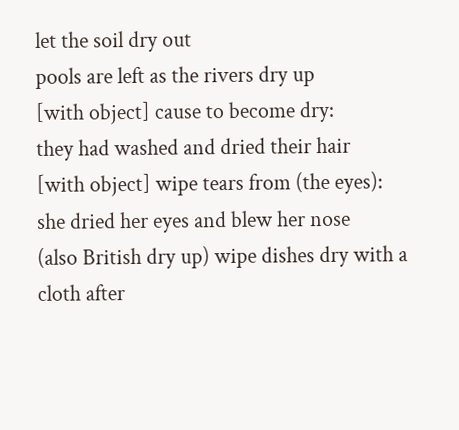let the soil dry out
pools are left as the rivers dry up
[with object] cause to become dry:
they had washed and dried their hair
[with object] wipe tears from (the eyes):
she dried her eyes and blew her nose
(also British dry up) wipe dishes dry with a cloth after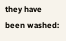they have been washed: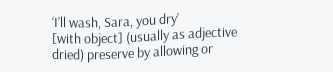‘I’ll wash, Sara, you dry’
[with object] (usually as adjective dried) preserve by allowing or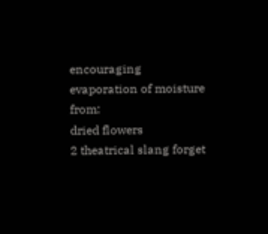encouraging evaporation of moisture from:
dried flowers
2 theatrical slang forget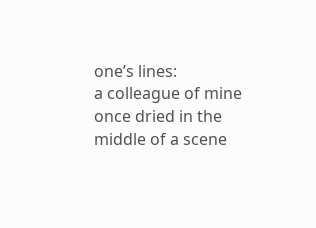one’s lines:
a colleague of mine once dried in the middle of a scene